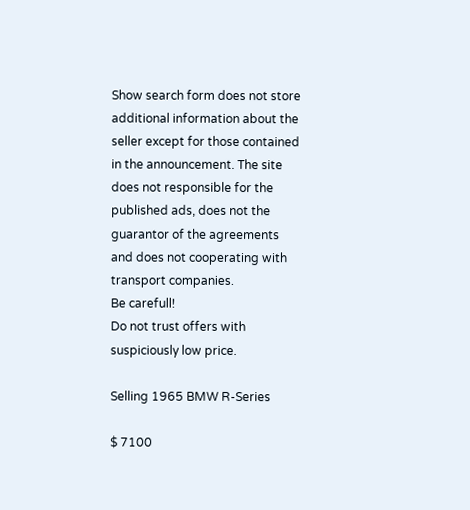Show search form does not store additional information about the seller except for those contained in the announcement. The site does not responsible for the published ads, does not the guarantor of the agreements and does not cooperating with transport companies.
Be carefull!
Do not trust offers with suspiciously low price.

Selling 1965 BMW R-Series

$ 7100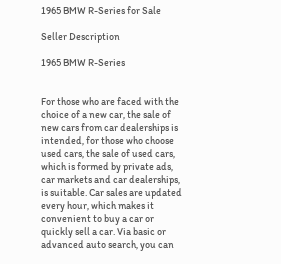1965 BMW R-Series for Sale

Seller Description

1965 BMW R-Series


For those who are faced with the choice of a new car, the sale of new cars from car dealerships is intended, for those who choose used cars, the sale of used cars, which is formed by private ads, car markets and car dealerships, is suitable. Car sales are updated every hour, which makes it convenient to buy a car or quickly sell a car. Via basic or advanced auto search, you can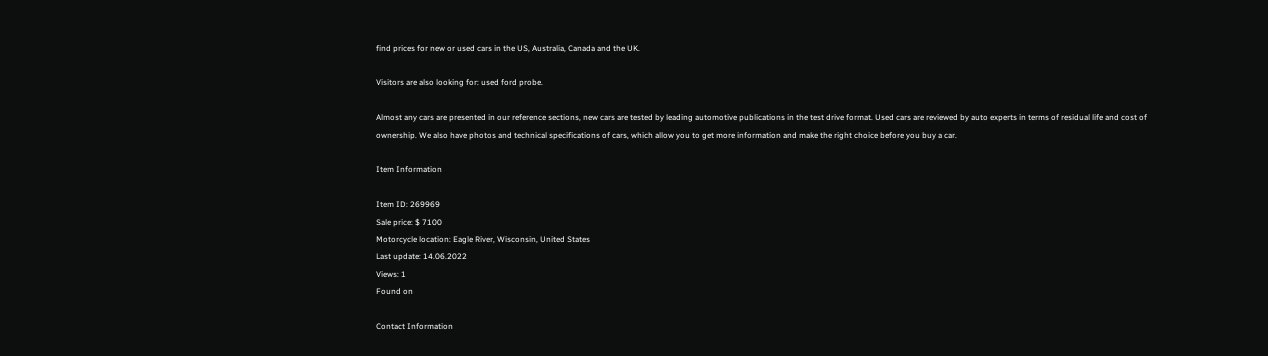find prices for new or used cars in the US, Australia, Canada and the UK.

Visitors are also looking for: used ford probe.

Almost any cars are presented in our reference sections, new cars are tested by leading automotive publications in the test drive format. Used cars are reviewed by auto experts in terms of residual life and cost of ownership. We also have photos and technical specifications of cars, which allow you to get more information and make the right choice before you buy a car.

Item Information

Item ID: 269969
Sale price: $ 7100
Motorcycle location: Eagle River, Wisconsin, United States
Last update: 14.06.2022
Views: 1
Found on

Contact Information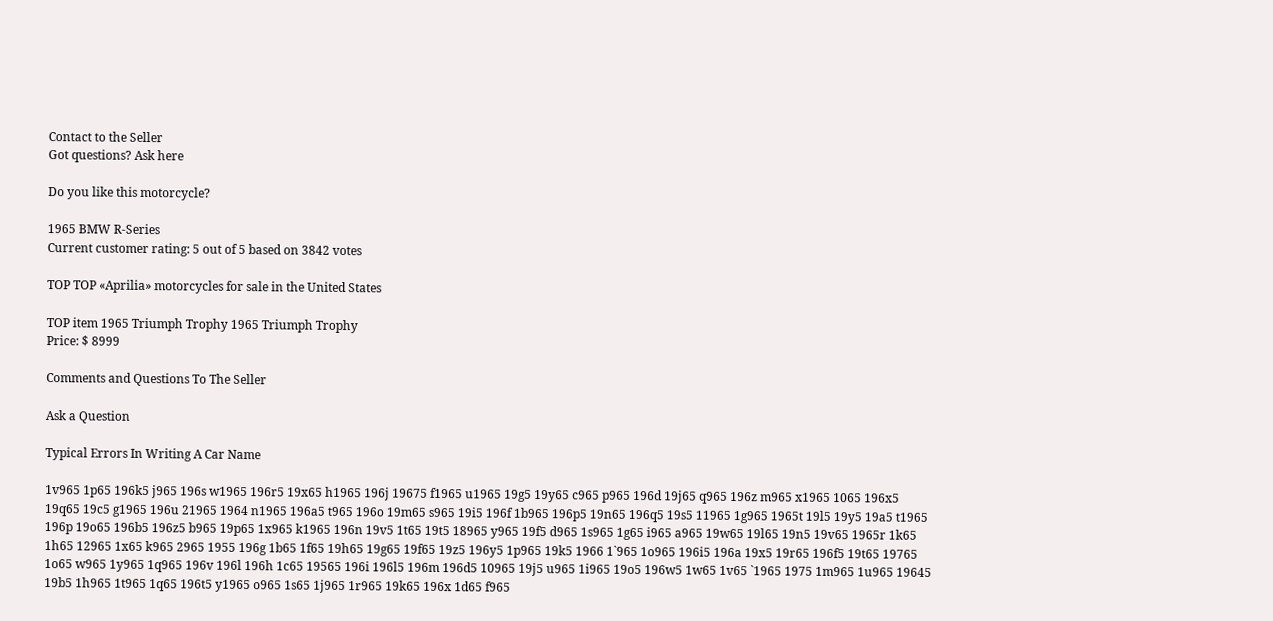Contact to the Seller
Got questions? Ask here

Do you like this motorcycle?

1965 BMW R-Series
Current customer rating: 5 out of 5 based on 3842 votes

TOP TOP «Aprilia» motorcycles for sale in the United States

TOP item 1965 Triumph Trophy 1965 Triumph Trophy
Price: $ 8999

Comments and Questions To The Seller

Ask a Question

Typical Errors In Writing A Car Name

1v965 1p65 196k5 j965 196s w1965 196r5 19x65 h1965 196j 19675 f1965 u1965 19g5 19y65 c965 p965 196d 19j65 q965 196z m965 x1965 1065 196x5 19q65 19c5 g1965 196u 21965 1964 n1965 196a5 t965 196o 19m65 s965 19i5 196f 1b965 196p5 19n65 196q5 19s5 11965 1g965 1965t 19l5 19y5 19a5 t1965 196p 19o65 196b5 196z5 b965 19p65 1x965 k1965 196n 19v5 1t65 19t5 18965 y965 19f5 d965 1s965 1g65 i965 a965 19w65 19l65 19n5 19v65 1965r 1k65 1h65 12965 1x65 k965 2965 1955 196g 1b65 1f65 19h65 19g65 19f65 19z5 196y5 1p965 19k5 1966 1`965 1o965 196i5 196a 19x5 19r65 196f5 19t65 19765 1o65 w965 1y965 1q965 196v 196l 196h 1c65 19565 196i 196l5 196m 196d5 10965 19j5 u965 1i965 19o5 196w5 1w65 1v65 `1965 1975 1m965 1u965 19645 19b5 1h965 1t965 1q65 196t5 y1965 o965 1s65 1j965 1r965 19k65 196x 1d65 f965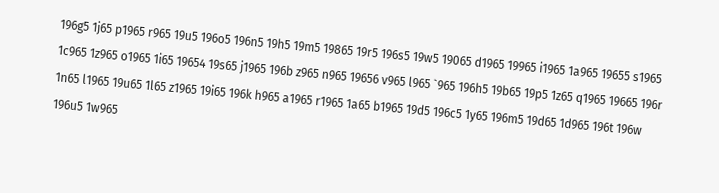196g5 1j65 p1965 r965 19u5 196o5 196n5 19h5 19m5 19865 19r5 196s5 19w5 19065 d1965 19965 i1965 1a965 19655 s1965 1c965 1z965 o1965 1i65 19654 19s65 j1965 196b z965 n965 19656 v965 l965 `965 196h5 19b65 19p5 1z65 q1965 19665 196r 1n65 l1965 19u65 1l65 z1965 19i65 196k h965 a1965 r1965 1a65 b1965 19d5 196c5 1y65 196m5 19d65 1d965 196t 196w 196u5 1w965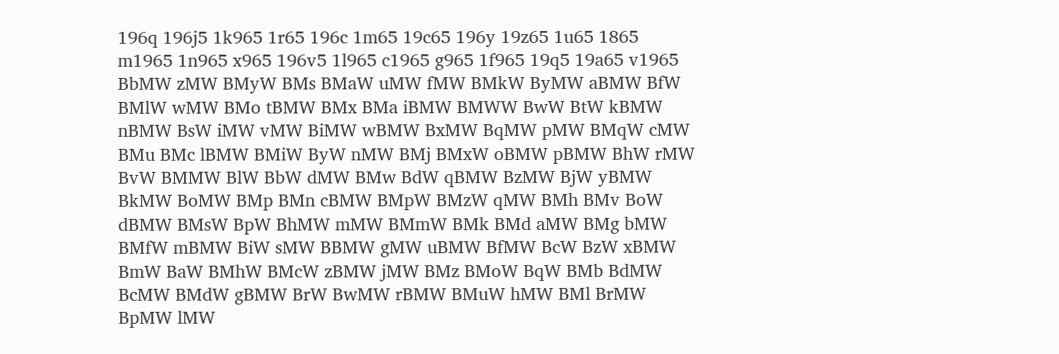196q 196j5 1k965 1r65 196c 1m65 19c65 196y 19z65 1u65 1865 m1965 1n965 x965 196v5 1l965 c1965 g965 1f965 19q5 19a65 v1965 BbMW zMW BMyW BMs BMaW uMW fMW BMkW ByMW aBMW BfW BMlW wMW BMo tBMW BMx BMa iBMW BMWW BwW BtW kBMW nBMW BsW iMW vMW BiMW wBMW BxMW BqMW pMW BMqW cMW BMu BMc lBMW BMiW ByW nMW BMj BMxW oBMW pBMW BhW rMW BvW BMMW BlW BbW dMW BMw BdW qBMW BzMW BjW yBMW BkMW BoMW BMp BMn cBMW BMpW BMzW qMW BMh BMv BoW dBMW BMsW BpW BhMW mMW BMmW BMk BMd aMW BMg bMW BMfW mBMW BiW sMW BBMW gMW uBMW BfMW BcW BzW xBMW BmW BaW BMhW BMcW zBMW jMW BMz BMoW BqW BMb BdMW BcMW BMdW gBMW BrW BwMW rBMW BMuW hMW BMl BrMW BpMW lMW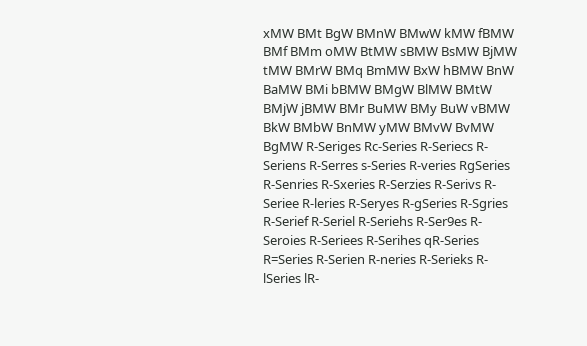xMW BMt BgW BMnW BMwW kMW fBMW BMf BMm oMW BtMW sBMW BsMW BjMW tMW BMrW BMq BmMW BxW hBMW BnW BaMW BMi bBMW BMgW BlMW BMtW BMjW jBMW BMr BuMW BMy BuW vBMW BkW BMbW BnMW yMW BMvW BvMW BgMW R-Seriges Rc-Series R-Seriecs R-Seriens R-Serres s-Series R-veries RgSeries R-Senries R-Sxeries R-Serzies R-Serivs R-Seriee R-leries R-Seryes R-gSeries R-Sgries R-Serief R-Seriel R-Seriehs R-Ser9es R-Seroies R-Seriees R-Serihes qR-Series R=Series R-Serien R-neries R-Serieks R-lSeries lR-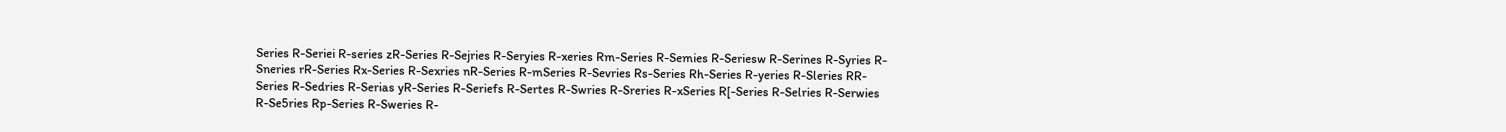Series R-Seriei R-series zR-Series R-Sejries R-Seryies R-xeries Rm-Series R-Semies R-Seriesw R-Serines R-Syries R-Sneries rR-Series Rx-Series R-Sexries nR-Series R-mSeries R-Sevries Rs-Series Rh-Series R-yeries R-Sleries RR-Series R-Sedries R-Serias yR-Series R-Seriefs R-Sertes R-Swries R-Sreries R-xSeries R[-Series R-Selries R-Serwies R-Se5ries Rp-Series R-Sweries R-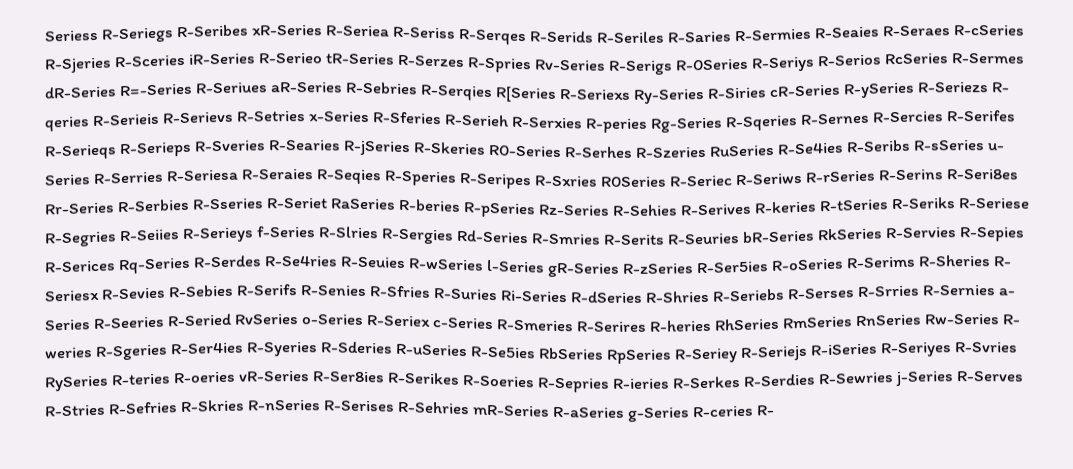Seriess R-Seriegs R-Seribes xR-Series R-Seriea R-Seriss R-Serqes R-Serids R-Seriles R-Saries R-Sermies R-Seaies R-Seraes R-cSeries R-Sjeries R-Sceries iR-Series R-Serieo tR-Series R-Serzes R-Spries Rv-Series R-Serigs R-0Series R-Seriys R-Serios RcSeries R-Sermes dR-Series R=-Series R-Seriues aR-Series R-Sebries R-Serqies R[Series R-Seriexs Ry-Series R-Siries cR-Series R-ySeries R-Seriezs R-qeries R-Serieis R-Serievs R-Setries x-Series R-Sferies R-Serieh R-Serxies R-peries Rg-Series R-Sqeries R-Sernes R-Sercies R-Serifes R-Serieqs R-Serieps R-Sveries R-Searies R-jSeries R-Skeries R0-Series R-Serhes R-Szeries RuSeries R-Se4ies R-Seribs R-sSeries u-Series R-Serries R-Seriesa R-Seraies R-Seqies R-Speries R-Seripes R-Sxries R0Series R-Seriec R-Seriws R-rSeries R-Serins R-Seri8es Rr-Series R-Serbies R-Sseries R-Seriet RaSeries R-beries R-pSeries Rz-Series R-Sehies R-Serives R-keries R-tSeries R-Seriks R-Seriese R-Segries R-Seiies R-Serieys f-Series R-Slries R-Sergies Rd-Series R-Smries R-Serits R-Seuries bR-Series RkSeries R-Servies R-Sepies R-Serices Rq-Series R-Serdes R-Se4ries R-Seuies R-wSeries l-Series gR-Series R-zSeries R-Ser5ies R-oSeries R-Serims R-Sheries R-Seriesx R-Sevies R-Sebies R-Serifs R-Senies R-Sfries R-Suries Ri-Series R-dSeries R-Shries R-Seriebs R-Serses R-Srries R-Sernies a-Series R-Seeries R-Seried RvSeries o-Series R-Seriex c-Series R-Smeries R-Serires R-heries RhSeries RmSeries RnSeries Rw-Series R-weries R-Sgeries R-Ser4ies R-Syeries R-Sderies R-uSeries R-Se5ies RbSeries RpSeries R-Seriey R-Seriejs R-iSeries R-Seriyes R-Svries RySeries R-teries R-oeries vR-Series R-Ser8ies R-Serikes R-Soeries R-Sepries R-ieries R-Serkes R-Serdies R-Sewries j-Series R-Serves R-Stries R-Sefries R-Skries R-nSeries R-Serises R-Sehries mR-Series R-aSeries g-Series R-ceries R-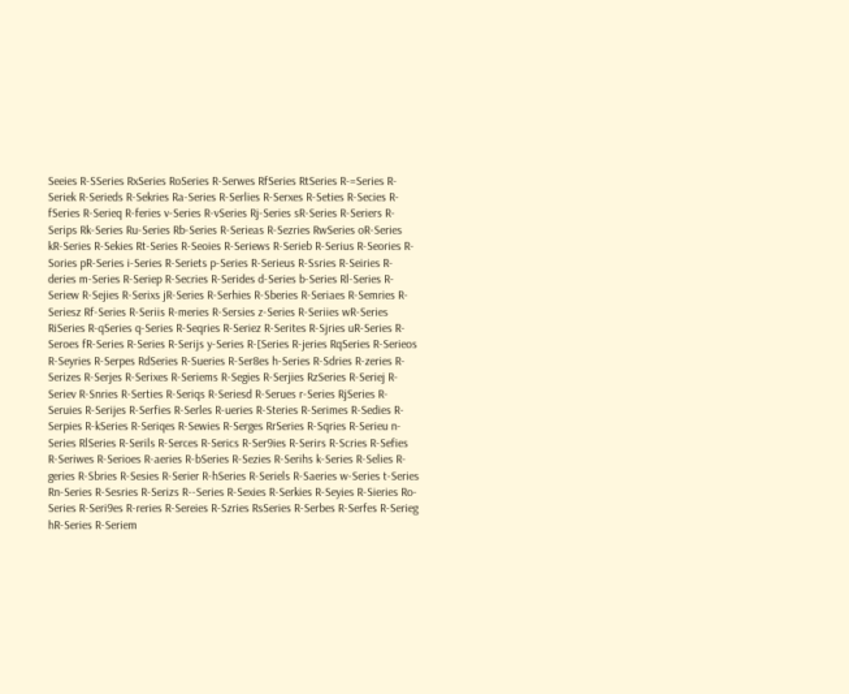Seeies R-SSeries RxSeries RoSeries R-Serwes RfSeries RtSeries R-=Series R-Seriek R-Serieds R-Sekries Ra-Series R-Serlies R-Serxes R-Seties R-Secies R-fSeries R-Serieq R-feries v-Series R-vSeries Rj-Series sR-Series R-Seriers R-Serips Rk-Series Ru-Series Rb-Series R-Serieas R-Sezries RwSeries oR-Series kR-Series R-Sekies Rt-Series R-Seoies R-Seriews R-Serieb R-Serius R-Seories R-Sories pR-Series i-Series R-Seriets p-Series R-Serieus R-Ssries R-Seiries R-deries m-Series R-Seriep R-Secries R-Serides d-Series b-Series Rl-Series R-Seriew R-Sejies R-Serixs jR-Series R-Serhies R-Sberies R-Seriaes R-Semries R-Seriesz Rf-Series R-Seriis R-meries R-Sersies z-Series R-Seriies wR-Series RiSeries R-qSeries q-Series R-Seqries R-Seriez R-Serites R-Sjries uR-Series R-Seroes fR-Series R-Series R-Serijs y-Series R-[Series R-jeries RqSeries R-Serieos R-Seyries R-Serpes RdSeries R-Sueries R-Ser8es h-Series R-Sdries R-zeries R-Serizes R-Serjes R-Serixes R-Seriems R-Segies R-Serjies RzSeries R-Seriej R-Seriev R-Snries R-Serties R-Seriqs R-Seriesd R-Serues r-Series RjSeries R-Seruies R-Serijes R-Serfies R-Serles R-ueries R-Steries R-Serimes R-Sedies R-Serpies R-kSeries R-Seriqes R-Sewies R-Serges RrSeries R-Sqries R-Serieu n-Series RlSeries R-Serils R-Serces R-Serics R-Ser9ies R-Serirs R-Scries R-Sefies R-Seriwes R-Serioes R-aeries R-bSeries R-Sezies R-Serihs k-Series R-Selies R-geries R-Sbries R-Sesies R-Serier R-hSeries R-Seriels R-Saeries w-Series t-Series Rn-Series R-Sesries R-Serizs R--Series R-Sexies R-Serkies R-Seyies R-Sieries Ro-Series R-Seri9es R-reries R-Sereies R-Szries RsSeries R-Serbes R-Serfes R-Serieg hR-Series R-Seriem